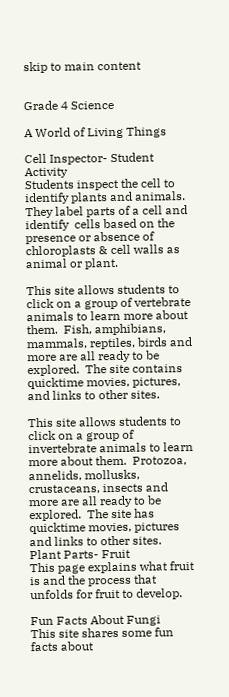skip to main content


Grade 4 Science

A World of Living Things

Cell Inspector- Student Activity
Students inspect the cell to identify plants and animals.  They label parts of a cell and identify  cells based on the presence or absence of chloroplasts & cell walls as animal or plant.

This site allows students to click on a group of vertebrate animals to learn more about them.  Fish, amphibians, mammals, reptiles, birds and more are all ready to be explored.  The site contains quicktime movies, pictures, and links to other sites.

This site allows students to click on a group of invertebrate animals to learn more about them.  Protozoa, annelids, mollusks, crustaceans, insects and more are all ready to be explored.  The site has quicktime movies, pictures and links to other sites.
Plant Parts- Fruit
This page explains what fruit is and the process that unfolds for fruit to develop.

Fun Facts About Fungi
This site shares some fun facts about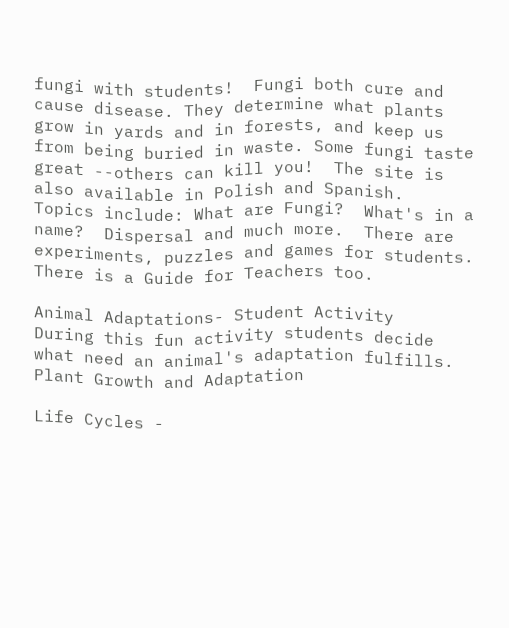fungi with students!  Fungi both cure and cause disease. They determine what plants grow in yards and in forests, and keep us from being buried in waste. Some fungi taste great --others can kill you!  The site is also available in Polish and Spanish.  Topics include: What are Fungi?  What's in a name?  Dispersal and much more.  There are experiments, puzzles and games for students.  There is a Guide for Teachers too.

Animal Adaptations- Student Activity
During this fun activity students decide what need an animal's adaptation fulfills.
Plant Growth and Adaptation

Life Cycles -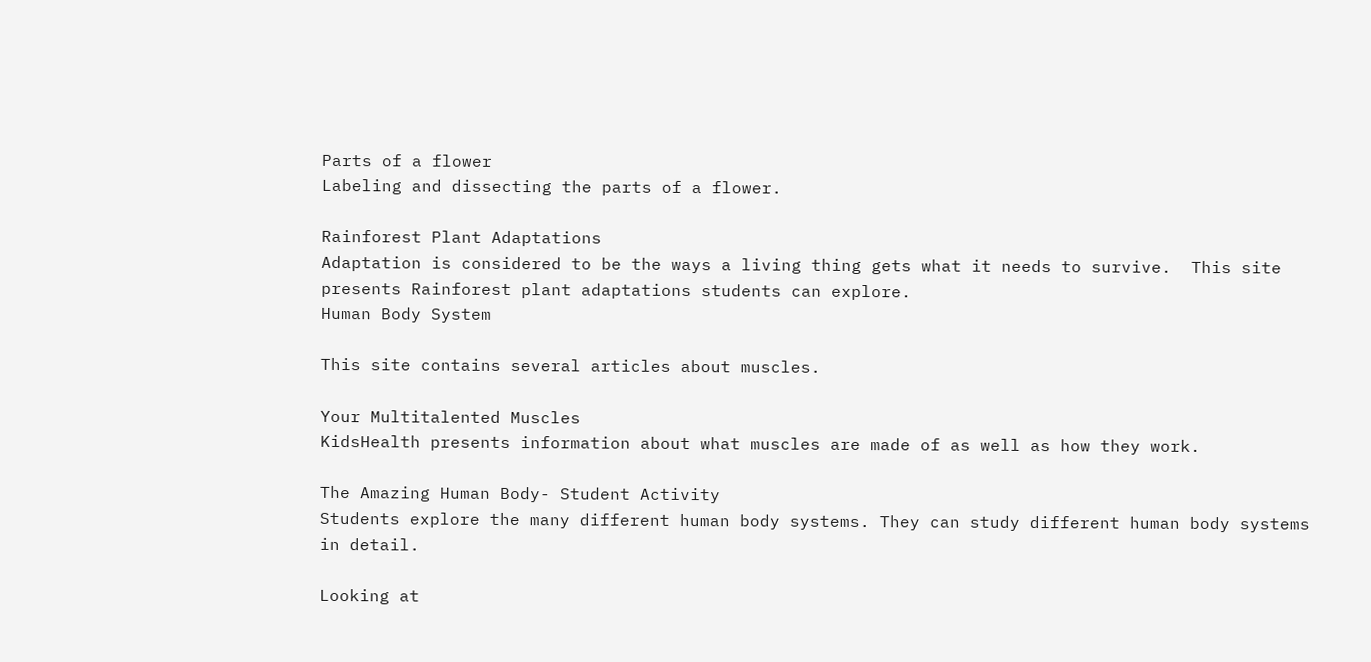Parts of a flower
Labeling and dissecting the parts of a flower.

Rainforest Plant Adaptations
Adaptation is considered to be the ways a living thing gets what it needs to survive.  This site presents Rainforest plant adaptations students can explore.
Human Body System

This site contains several articles about muscles.

Your Multitalented Muscles
KidsHealth presents information about what muscles are made of as well as how they work.

The Amazing Human Body- Student Activity
Students explore the many different human body systems. They can study different human body systems in detail.

Looking at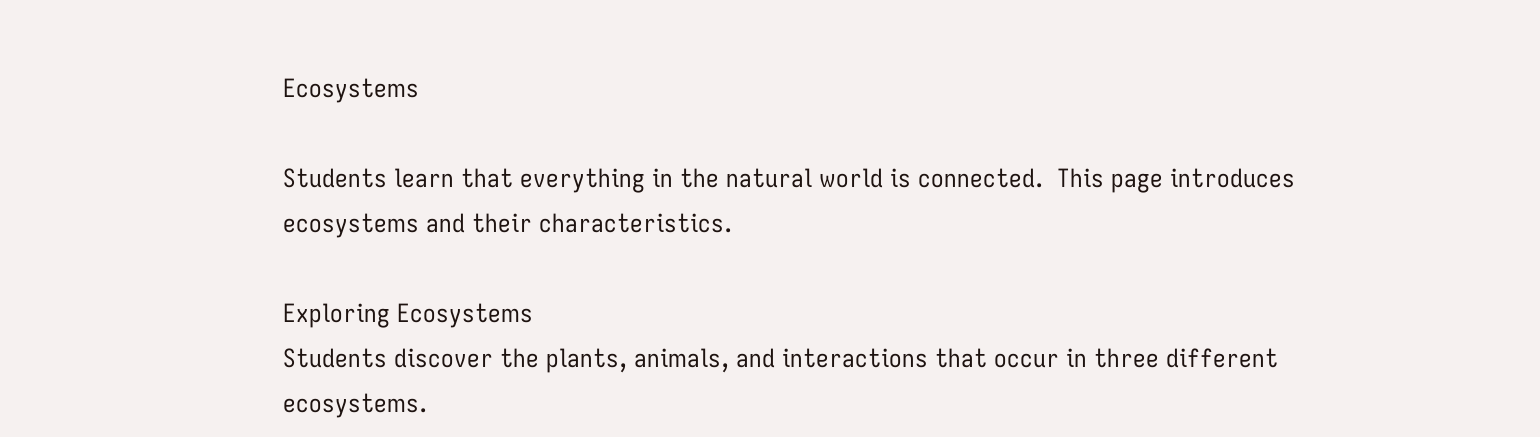Ecosystems

Students learn that everything in the natural world is connected.  This page introduces ecosystems and their characteristics.

Exploring Ecosystems
Students discover the plants, animals, and interactions that occur in three different  ecosystems.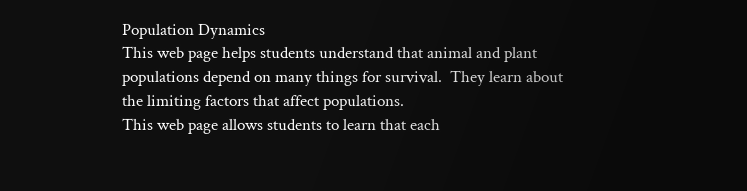Population Dynamics
This web page helps students understand that animal and plant populations depend on many things for survival.  They learn about the limiting factors that affect populations.
This web page allows students to learn that each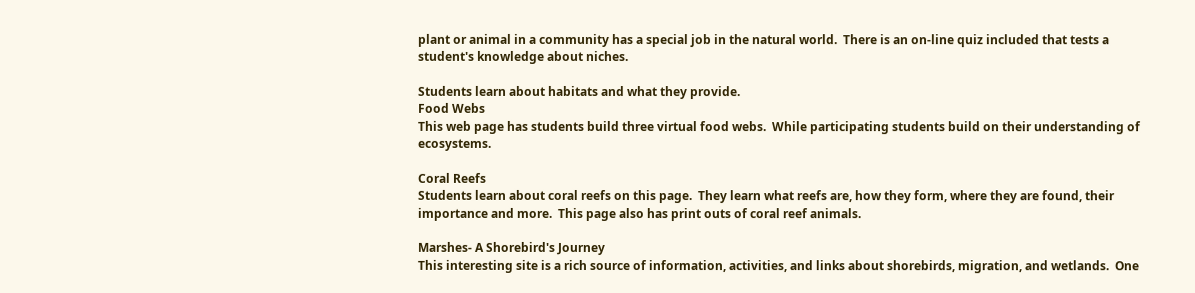plant or animal in a community has a special job in the natural world.  There is an on-line quiz included that tests a student's knowledge about niches.

Students learn about habitats and what they provide.
Food Webs
This web page has students build three virtual food webs.  While participating students build on their understanding of ecosystems.

Coral Reefs
Students learn about coral reefs on this page.  They learn what reefs are, how they form, where they are found, their importance and more.  This page also has print outs of coral reef animals.

Marshes- A Shorebird's Journey
This interesting site is a rich source of information, activities, and links about shorebirds, migration, and wetlands.  One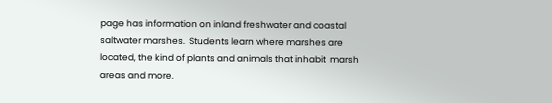page has information on inland freshwater and coastal saltwater marshes.  Students learn where marshes are located, the kind of plants and animals that inhabit  marsh areas and more.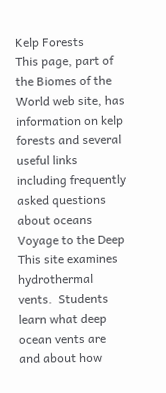Kelp Forests
This page, part of the Biomes of the World web site, has information on kelp forests and several useful links including frequently asked questions about oceans Voyage to the Deep This site examines hydrothermal vents.  Students learn what deep ocean vents are and about how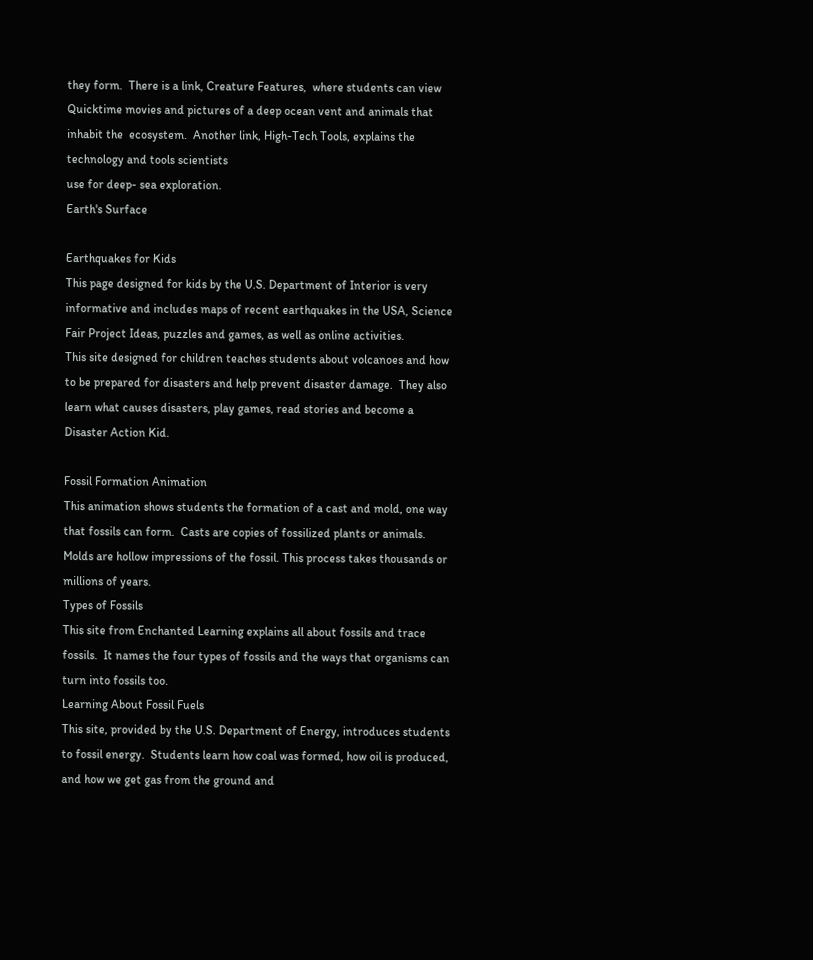they form.  There is a link, Creature Features,  where students can view Quicktime movies and pictures of a deep ocean vent and animals that inhabit the  ecosystem.  Another link, High-Tech Tools, explains the technology and tools scientists
use for deep- sea exploration.
Earth's Surface

Earthquakes for Kids
This page designed for kids by the U.S. Department of Interior is very informative and includes maps of recent earthquakes in the USA, Science Fair Project Ideas, puzzles and games, as well as online activities.
This site designed for children teaches students about volcanoes and how to be prepared for disasters and help prevent disaster damage.  They also learn what causes disasters, play games, read stories and become a Disaster Action Kid.

Fossil Formation Animation
This animation shows students the formation of a cast and mold, one way that fossils can form.  Casts are copies of fossilized plants or animals. Molds are hollow impressions of the fossil. This process takes thousands or millions of years.
Types of Fossils
This site from Enchanted Learning explains all about fossils and trace fossils.  It names the four types of fossils and the ways that organisms can turn into fossils too.
Learning About Fossil Fuels
This site, provided by the U.S. Department of Energy, introduces students to fossil energy.  Students learn how coal was formed, how oil is produced, and how we get gas from the ground and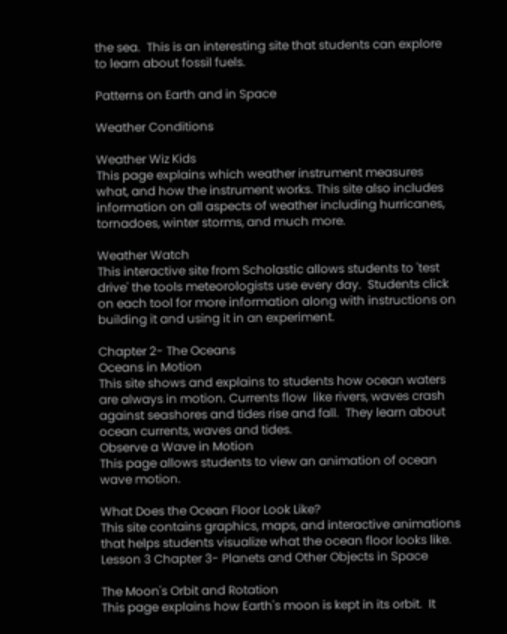the sea.  This is an interesting site that students can explore to learn about fossil fuels.

Patterns on Earth and in Space

Weather Conditions

Weather Wiz Kids
This page explains which weather instrument measures what, and how the instrument works. This site also includes information on all aspects of weather including hurricanes, tornadoes, winter storms, and much more.

Weather Watch
This interactive site from Scholastic allows students to 'test drive' the tools meteorologists use every day.  Students click on each tool for more information along with instructions on building it and using it in an experiment.

Chapter 2- The Oceans
Oceans in Motion
This site shows and explains to students how ocean waters are always in motion. Currents flow  like rivers, waves crash against seashores and tides rise and fall.  They learn about ocean currents, waves and tides.
Observe a Wave in Motion
This page allows students to view an animation of ocean wave motion.

What Does the Ocean Floor Look Like?
This site contains graphics, maps, and interactive animations that helps students visualize what the ocean floor looks like.  Lesson 3 Chapter 3- Planets and Other Objects in Space

The Moon's Orbit and Rotation
This page explains how Earth's moon is kept in its orbit.  It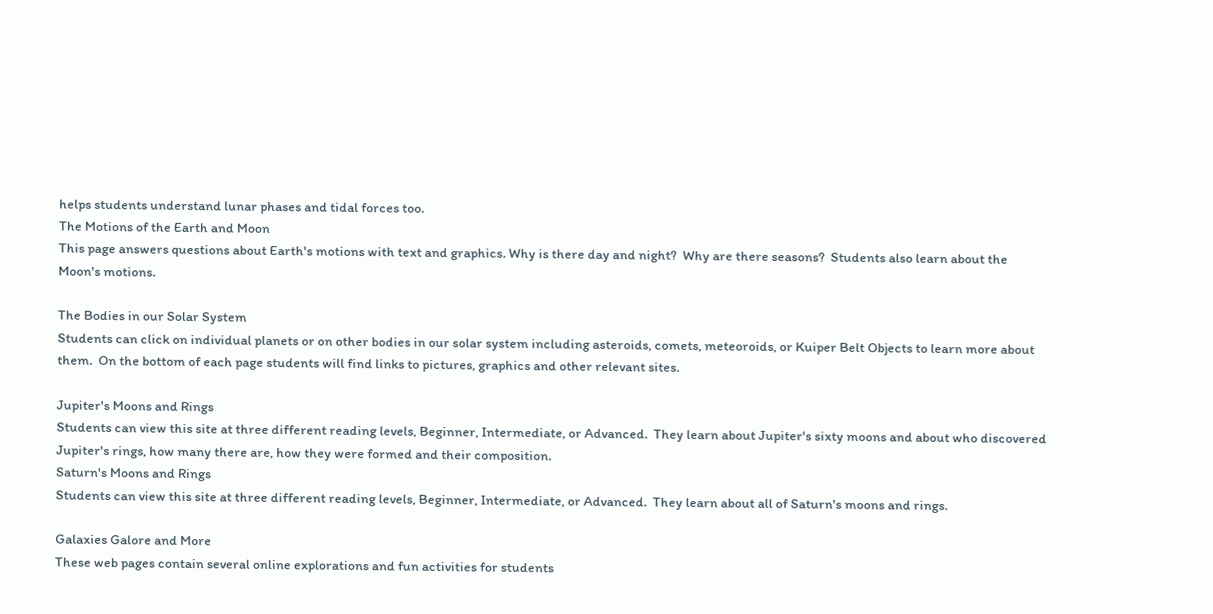helps students understand lunar phases and tidal forces too.
The Motions of the Earth and Moon
This page answers questions about Earth's motions with text and graphics. Why is there day and night?  Why are there seasons?  Students also learn about the Moon's motions.

The Bodies in our Solar System
Students can click on individual planets or on other bodies in our solar system including asteroids, comets, meteoroids, or Kuiper Belt Objects to learn more about  them.  On the bottom of each page students will find links to pictures, graphics and other relevant sites.

Jupiter's Moons and Rings
Students can view this site at three different reading levels, Beginner, Intermediate, or Advanced.  They learn about Jupiter's sixty moons and about who discovered Jupiter's rings, how many there are, how they were formed and their composition.
Saturn's Moons and Rings
Students can view this site at three different reading levels, Beginner, Intermediate, or Advanced.  They learn about all of Saturn's moons and rings.

Galaxies Galore and More
These web pages contain several online explorations and fun activities for students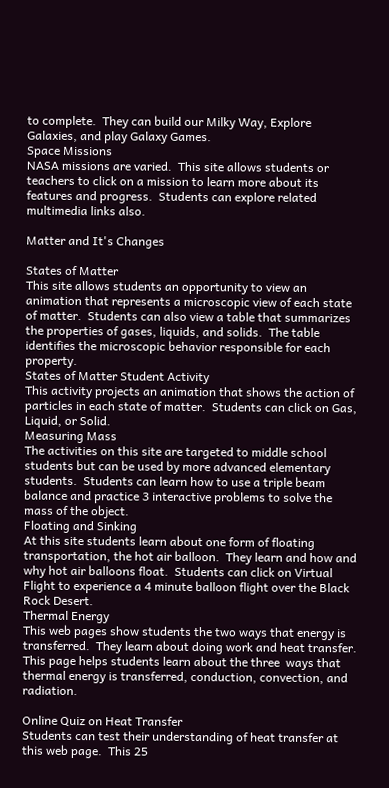to complete.  They can build our Milky Way, Explore Galaxies, and play Galaxy Games.
Space Missions
NASA missions are varied.  This site allows students or teachers to click on a mission to learn more about its features and progress.  Students can explore related multimedia links also.

Matter and It's Changes

States of Matter
This site allows students an opportunity to view an animation that represents a microscopic view of each state of matter.  Students can also view a table that summarizes the properties of gases, liquids, and solids.  The table identifies the microscopic behavior responsible for each property.
States of Matter Student Activity
This activity projects an animation that shows the action of particles in each state of matter.  Students can click on Gas, Liquid, or Solid.
Measuring Mass
The activities on this site are targeted to middle school students but can be used by more advanced elementary students.  Students can learn how to use a triple beam balance and practice 3 interactive problems to solve the mass of the object.
Floating and Sinking
At this site students learn about one form of floating transportation, the hot air balloon.  They learn and how and why hot air balloons float.  Students can click on Virtual Flight to experience a 4 minute balloon flight over the Black Rock Desert.
Thermal Energy
This web pages show students the two ways that energy is transferred.  They learn about doing work and heat transfer.  This page helps students learn about the three  ways that thermal energy is transferred, conduction, convection, and radiation.

Online Quiz on Heat Transfer
Students can test their understanding of heat transfer at this web page.  This 25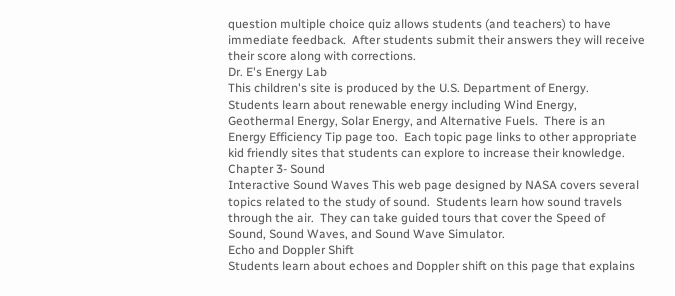question multiple choice quiz allows students (and teachers) to have immediate feedback.  After students submit their answers they will receive their score along with corrections.
Dr. E's Energy Lab
This children's site is produced by the U.S. Department of Energy.  Students learn about renewable energy including Wind Energy, Geothermal Energy, Solar Energy, and Alternative Fuels.  There is an Energy Efficiency Tip page too.  Each topic page links to other appropriate kid friendly sites that students can explore to increase their knowledge.
Chapter 3- Sound
Interactive Sound Waves This web page designed by NASA covers several topics related to the study of sound.  Students learn how sound travels through the air.  They can take guided tours that cover the Speed of Sound, Sound Waves, and Sound Wave Simulator.
Echo and Doppler Shift
Students learn about echoes and Doppler shift on this page that explains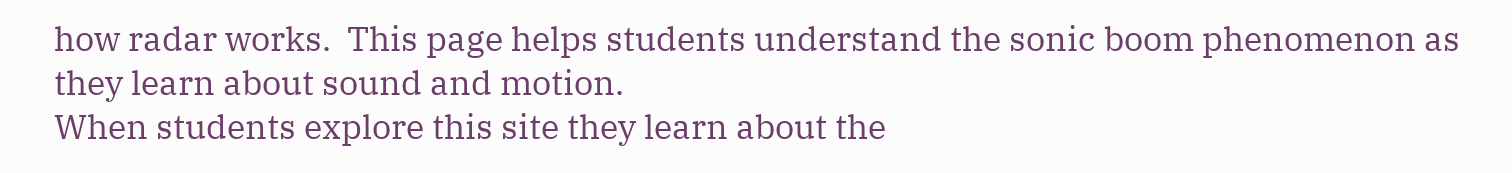how radar works.  This page helps students understand the sonic boom phenomenon as they learn about sound and motion.
When students explore this site they learn about the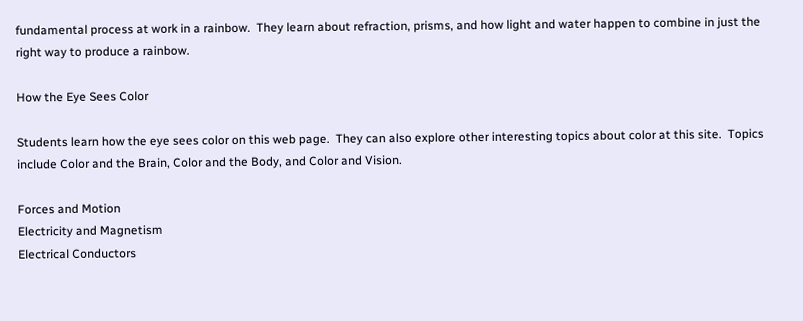fundamental process at work in a rainbow.  They learn about refraction, prisms, and how light and water happen to combine in just the right way to produce a rainbow.

How the Eye Sees Color

Students learn how the eye sees color on this web page.  They can also explore other interesting topics about color at this site.  Topics include Color and the Brain, Color and the Body, and Color and Vision.

Forces and Motion
Electricity and Magnetism
Electrical Conductors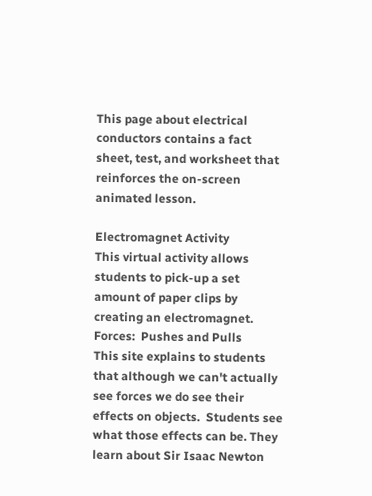This page about electrical conductors contains a fact sheet, test, and worksheet that reinforces the on-screen animated lesson.

Electromagnet Activity
This virtual activity allows students to pick-up a set amount of paper clips by creating an electromagnet.
Forces:  Pushes and Pulls
This site explains to students that although we can't actually see forces we do see their effects on objects.  Students see what those effects can be. They learn about Sir Isaac Newton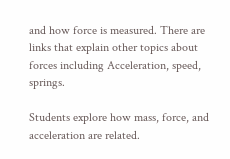and how force is measured. There are links that explain other topics about forces including Acceleration, speed, springs.

Students explore how mass, force, and acceleration are related.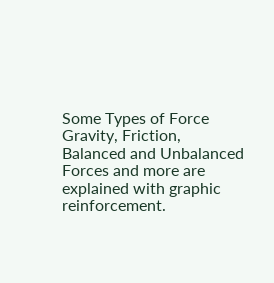Some Types of Force
Gravity, Friction, Balanced and Unbalanced Forces and more are explained with graphic reinforcement.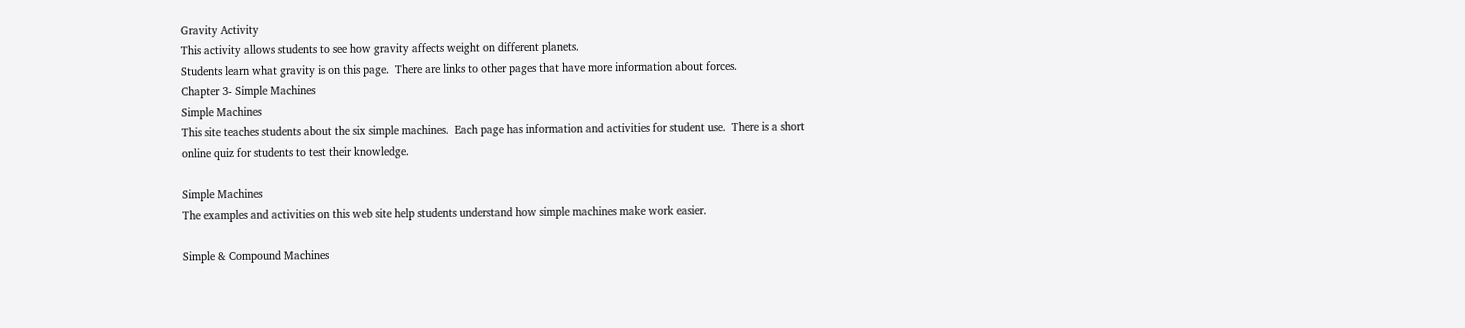Gravity Activity
This activity allows students to see how gravity affects weight on different planets.
Students learn what gravity is on this page.  There are links to other pages that have more information about forces.
Chapter 3- Simple Machines
Simple Machines
This site teaches students about the six simple machines.  Each page has information and activities for student use.  There is a short online quiz for students to test their knowledge.

Simple Machines
The examples and activities on this web site help students understand how simple machines make work easier.

Simple & Compound Machines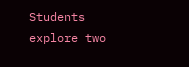Students explore two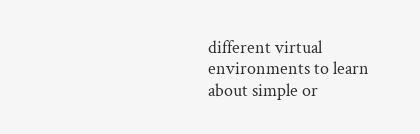different virtual environments to learn about simple or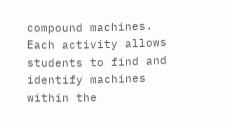compound machines.  Each activity allows students to find and identify machines within the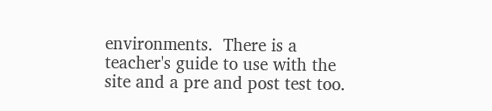environments.  There is a teacher's guide to use with the site and a pre and post test too.